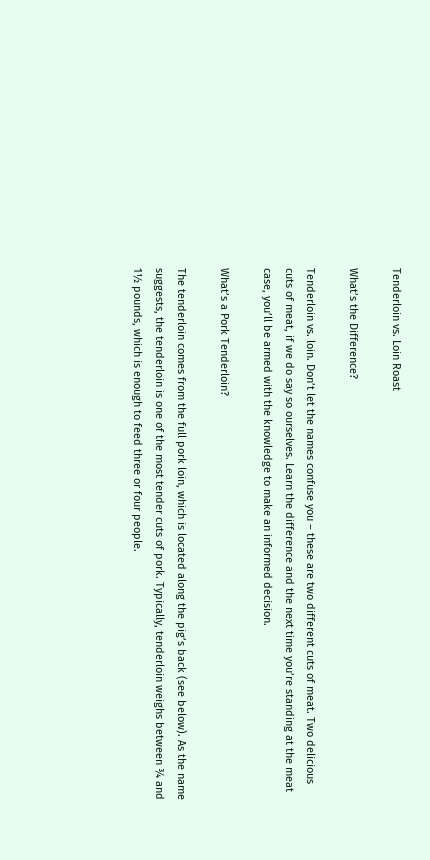Tenderloin vs. Loin Roast

What’s the Difference?

Tenderloin vs. loin. Don’t let the names confuse you – these are two different cuts of meat. Two delicious cuts of meat, if we do say so ourselves. Learn the difference and the next time you’re standing at the meat case, you’ll be armed with the knowledge to make an informed decision.

What’s a Pork Tenderloin?

The tenderloin comes from the full pork loin, which is located along the pig’s back (see below). As the name suggests, the tenderloin is one of the most tender cuts of pork. Typically, tenderloin weighs between ¾ and 1½ pounds, which is enough to feed three or four people.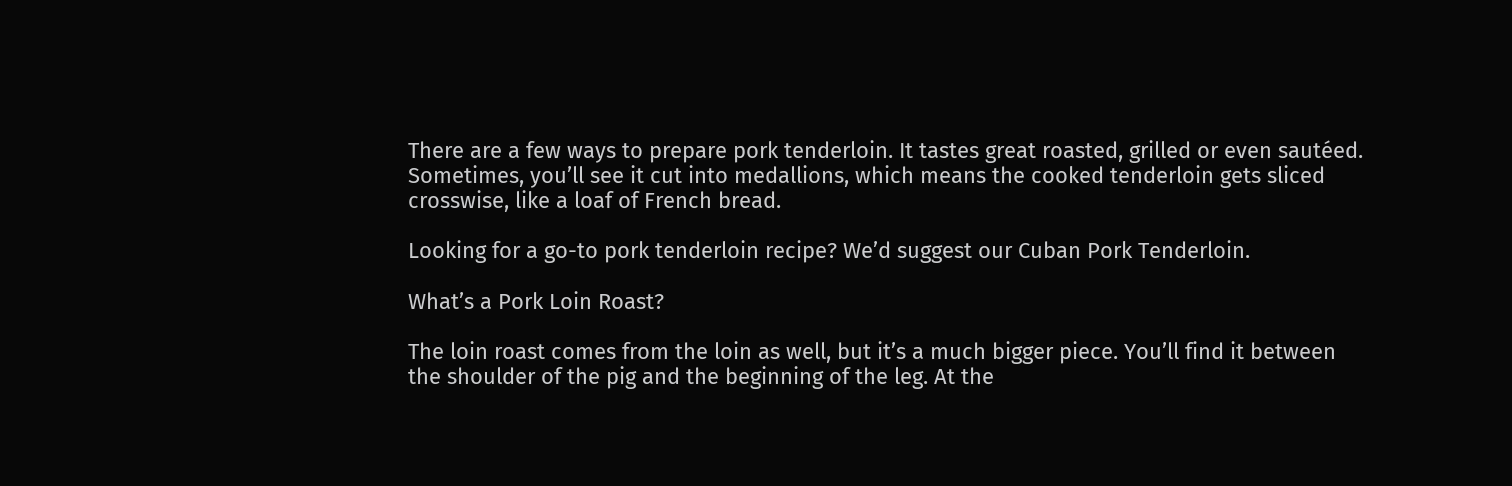There are a few ways to prepare pork tenderloin. It tastes great roasted, grilled or even sautéed. Sometimes, you’ll see it cut into medallions, which means the cooked tenderloin gets sliced crosswise, like a loaf of French bread.

Looking for a go-to pork tenderloin recipe? We’d suggest our Cuban Pork Tenderloin.

What’s a Pork Loin Roast?

The loin roast comes from the loin as well, but it’s a much bigger piece. You’ll find it between the shoulder of the pig and the beginning of the leg. At the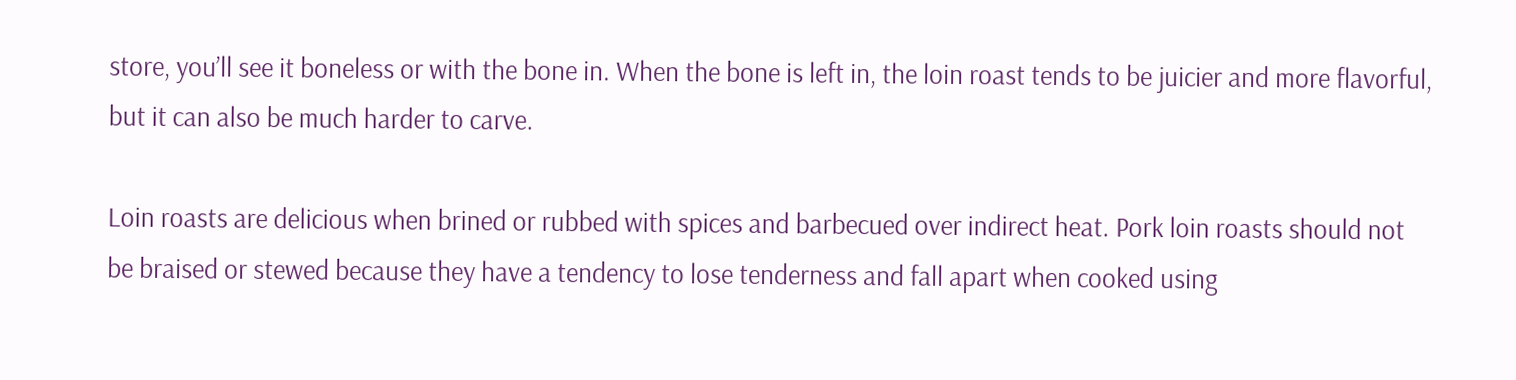store, you’ll see it boneless or with the bone in. When the bone is left in, the loin roast tends to be juicier and more flavorful, but it can also be much harder to carve.

Loin roasts are delicious when brined or rubbed with spices and barbecued over indirect heat. Pork loin roasts should not be braised or stewed because they have a tendency to lose tenderness and fall apart when cooked using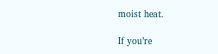moist heat.

If you’re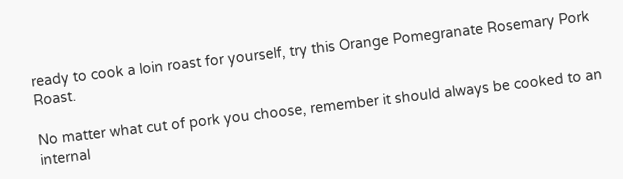ready to cook a loin roast for yourself, try this Orange Pomegranate Rosemary Pork Roast.

No matter what cut of pork you choose, remember it should always be cooked to an internal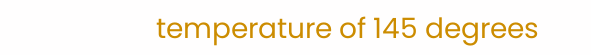temperature of 145 degrees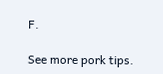F.

See more pork tips.